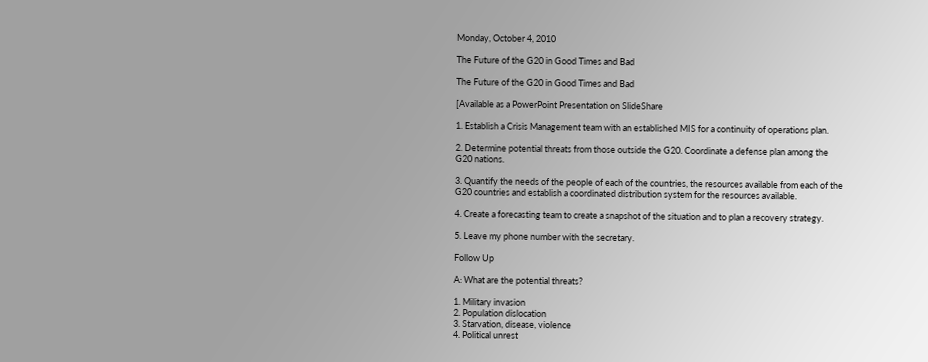Monday, October 4, 2010

The Future of the G20 in Good Times and Bad

The Future of the G20 in Good Times and Bad

[Available as a PowerPoint Presentation on SlideShare

1. Establish a Crisis Management team with an established MIS for a continuity of operations plan.

2. Determine potential threats from those outside the G20. Coordinate a defense plan among the G20 nations.

3. Quantify the needs of the people of each of the countries, the resources available from each of the G20 countries and establish a coordinated distribution system for the resources available.

4. Create a forecasting team to create a snapshot of the situation and to plan a recovery strategy.

5. Leave my phone number with the secretary.

Follow Up

A: What are the potential threats?

1. Military invasion
2. Population dislocation
3. Starvation, disease, violence
4. Political unrest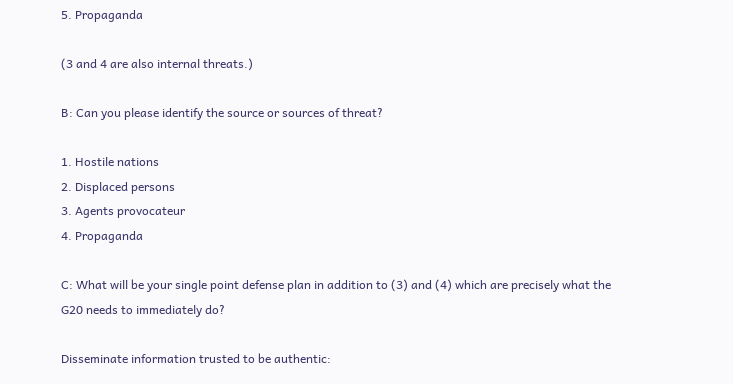5. Propaganda

(3 and 4 are also internal threats.)

B: Can you please identify the source or sources of threat?

1. Hostile nations
2. Displaced persons
3. Agents provocateur
4. Propaganda

C: What will be your single point defense plan in addition to (3) and (4) which are precisely what the G20 needs to immediately do?

Disseminate information trusted to be authentic: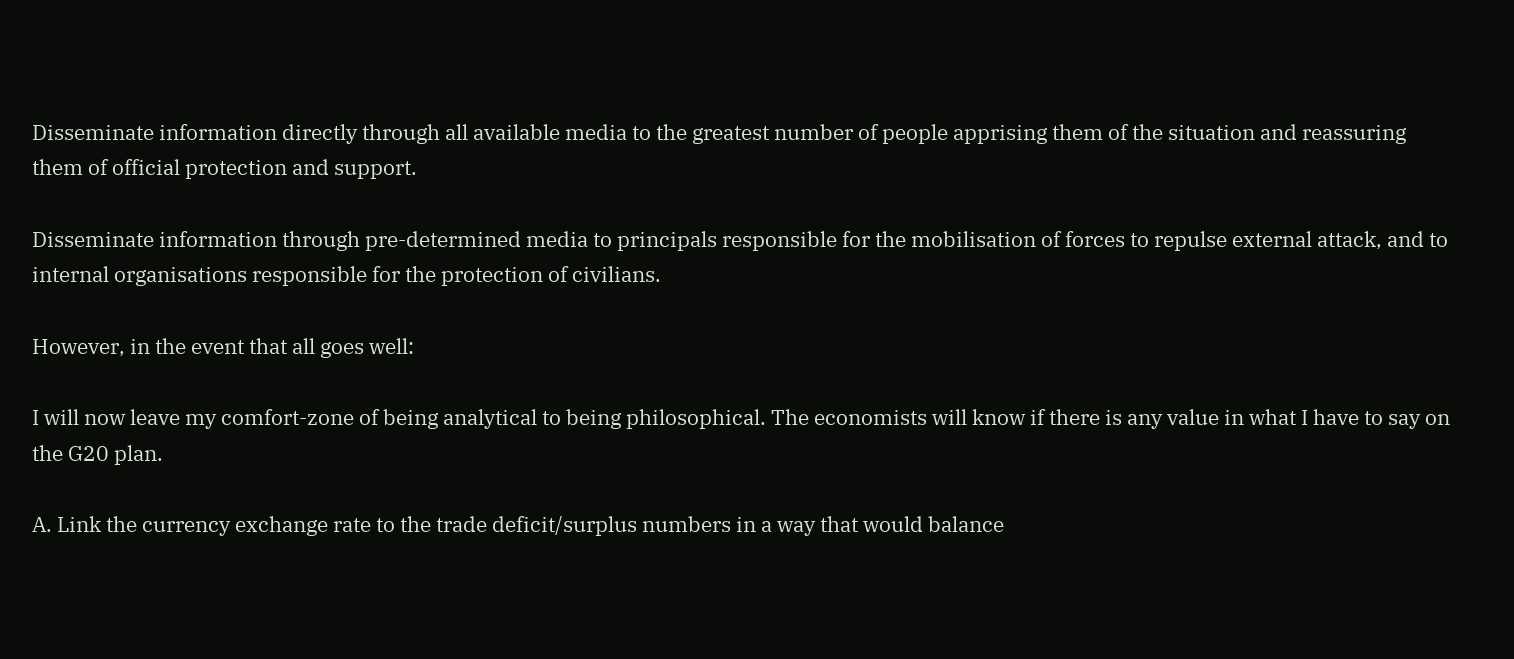Disseminate information directly through all available media to the greatest number of people apprising them of the situation and reassuring them of official protection and support.

Disseminate information through pre-determined media to principals responsible for the mobilisation of forces to repulse external attack, and to internal organisations responsible for the protection of civilians.

However, in the event that all goes well:

I will now leave my comfort-zone of being analytical to being philosophical. The economists will know if there is any value in what I have to say on the G20 plan.

A. Link the currency exchange rate to the trade deficit/surplus numbers in a way that would balance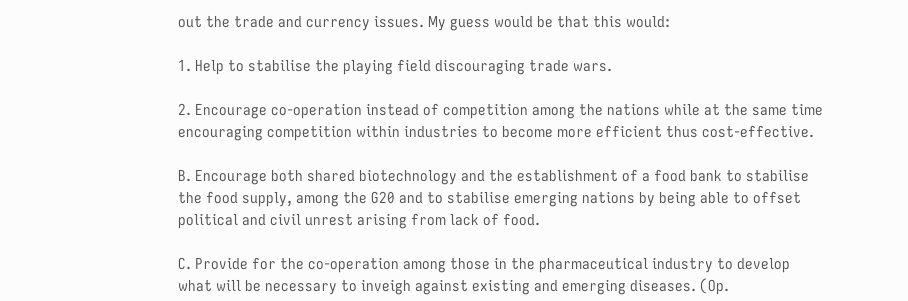out the trade and currency issues. My guess would be that this would:

1. Help to stabilise the playing field discouraging trade wars.

2. Encourage co-operation instead of competition among the nations while at the same time encouraging competition within industries to become more efficient thus cost-effective.

B. Encourage both shared biotechnology and the establishment of a food bank to stabilise the food supply, among the G20 and to stabilise emerging nations by being able to offset political and civil unrest arising from lack of food.

C. Provide for the co-operation among those in the pharmaceutical industry to develop what will be necessary to inveigh against existing and emerging diseases. (Op.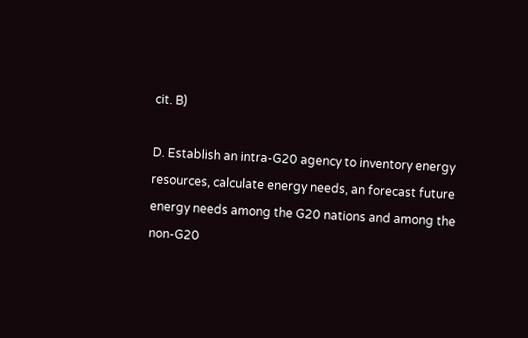cit. B)

D. Establish an intra-G20 agency to inventory energy resources, calculate energy needs, an forecast future energy needs among the G20 nations and among the non-G20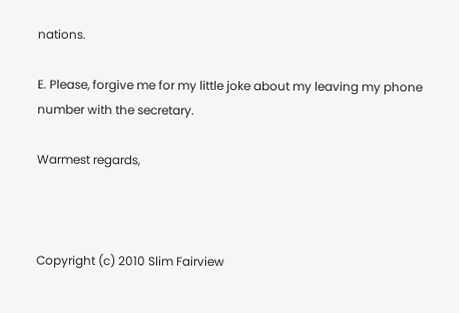nations.

E. Please, forgive me for my little joke about my leaving my phone number with the secretary.

Warmest regards,



Copyright (c) 2010 Slim Fairview